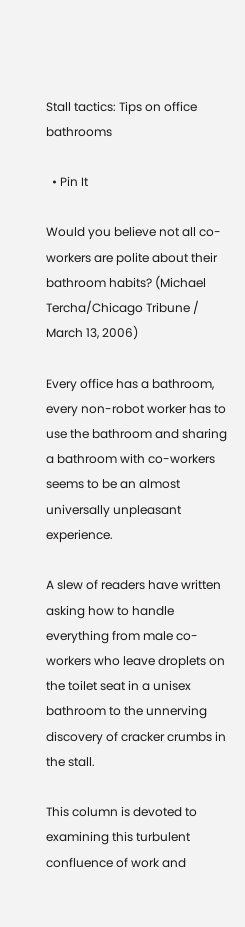Stall tactics: Tips on office bathrooms

  • Pin It

Would you believe not all co-workers are polite about their bathroom habits? (Michael Tercha/Chicago Tribune / March 13, 2006)

Every office has a bathroom, every non-robot worker has to use the bathroom and sharing a bathroom with co-workers seems to be an almost universally unpleasant experience.

A slew of readers have written asking how to handle everything from male co-workers who leave droplets on the toilet seat in a unisex bathroom to the unnerving discovery of cracker crumbs in the stall.

This column is devoted to examining this turbulent confluence of work and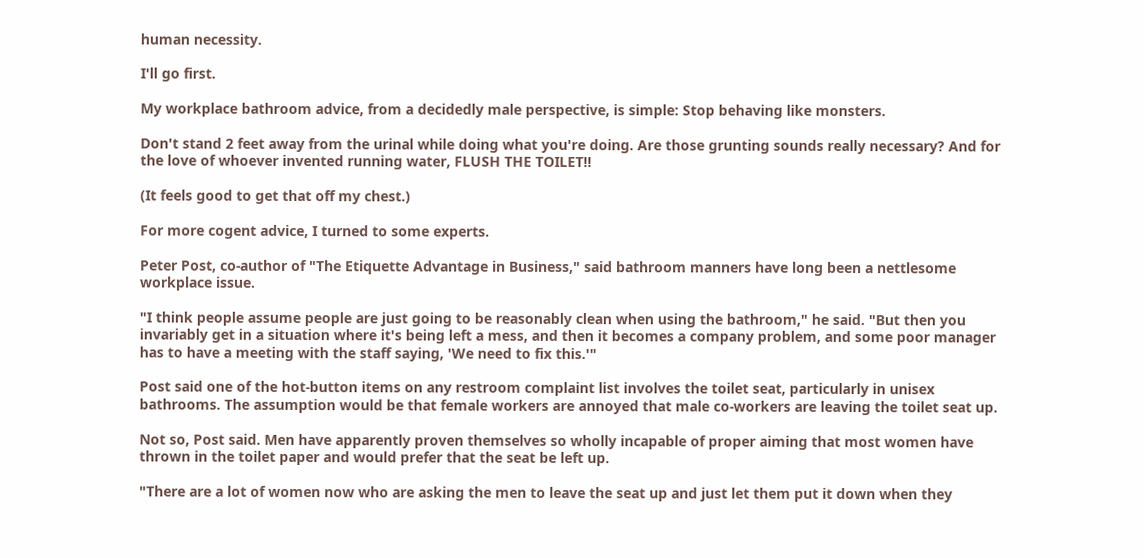human necessity.

I'll go first.

My workplace bathroom advice, from a decidedly male perspective, is simple: Stop behaving like monsters.

Don't stand 2 feet away from the urinal while doing what you're doing. Are those grunting sounds really necessary? And for the love of whoever invented running water, FLUSH THE TOILET!!

(It feels good to get that off my chest.)

For more cogent advice, I turned to some experts.

Peter Post, co-author of "The Etiquette Advantage in Business," said bathroom manners have long been a nettlesome workplace issue.

"I think people assume people are just going to be reasonably clean when using the bathroom," he said. "But then you invariably get in a situation where it's being left a mess, and then it becomes a company problem, and some poor manager has to have a meeting with the staff saying, 'We need to fix this.'"

Post said one of the hot-button items on any restroom complaint list involves the toilet seat, particularly in unisex bathrooms. The assumption would be that female workers are annoyed that male co-workers are leaving the toilet seat up.

Not so, Post said. Men have apparently proven themselves so wholly incapable of proper aiming that most women have thrown in the toilet paper and would prefer that the seat be left up.

"There are a lot of women now who are asking the men to leave the seat up and just let them put it down when they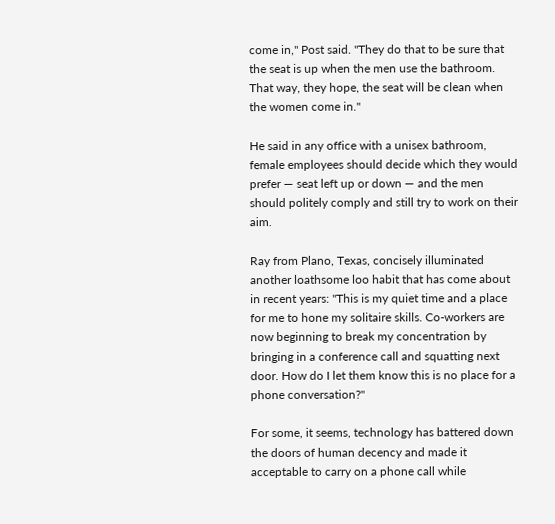come in," Post said. "They do that to be sure that the seat is up when the men use the bathroom. That way, they hope, the seat will be clean when the women come in."

He said in any office with a unisex bathroom, female employees should decide which they would prefer — seat left up or down — and the men should politely comply and still try to work on their aim.

Ray from Plano, Texas, concisely illuminated another loathsome loo habit that has come about in recent years: "This is my quiet time and a place for me to hone my solitaire skills. Co-workers are now beginning to break my concentration by bringing in a conference call and squatting next door. How do I let them know this is no place for a phone conversation?"

For some, it seems, technology has battered down the doors of human decency and made it acceptable to carry on a phone call while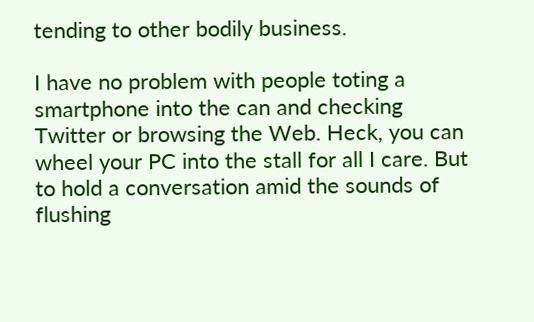tending to other bodily business.

I have no problem with people toting a smartphone into the can and checking Twitter or browsing the Web. Heck, you can wheel your PC into the stall for all I care. But to hold a conversation amid the sounds of flushing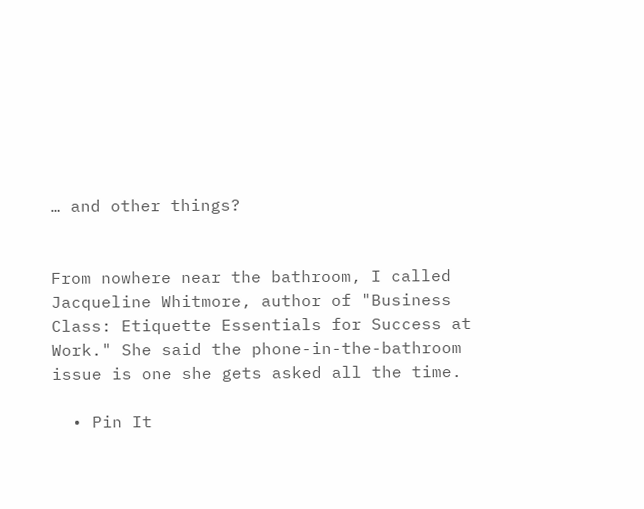… and other things?


From nowhere near the bathroom, I called Jacqueline Whitmore, author of "Business Class: Etiquette Essentials for Success at Work." She said the phone-in-the-bathroom issue is one she gets asked all the time.

  • Pin It